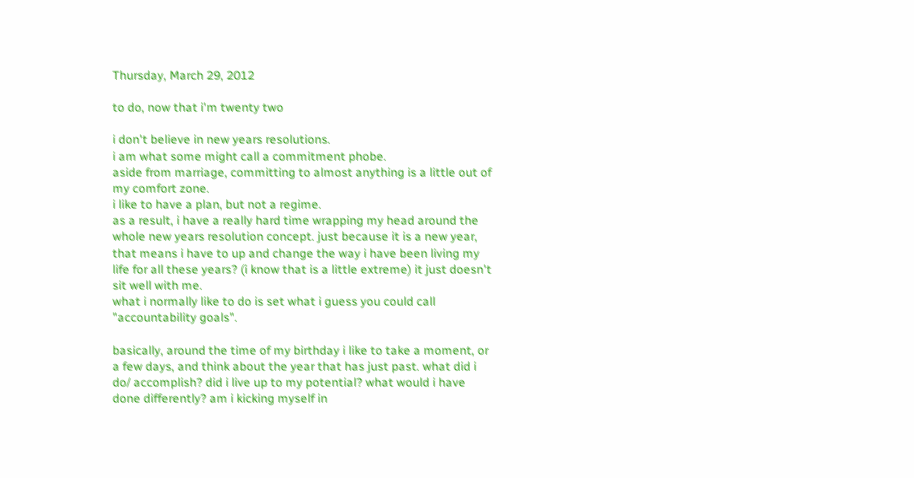Thursday, March 29, 2012

to do, now that i'm twenty two

i don't believe in new years resolutions.
i am what some might call a commitment phobe.
aside from marriage, committing to almost anything is a little out of my comfort zone.
i like to have a plan, but not a regime.
as a result, i have a really hard time wrapping my head around the whole new years resolution concept. just because it is a new year, that means i have to up and change the way i have been living my life for all these years? (i know that is a little extreme) it just doesn't sit well with me.
what i normally like to do is set what i guess you could call "accountability goals".

basically, around the time of my birthday i like to take a moment, or a few days, and think about the year that has just past. what did i do/ accomplish? did i live up to my potential? what would i have done differently? am i kicking myself in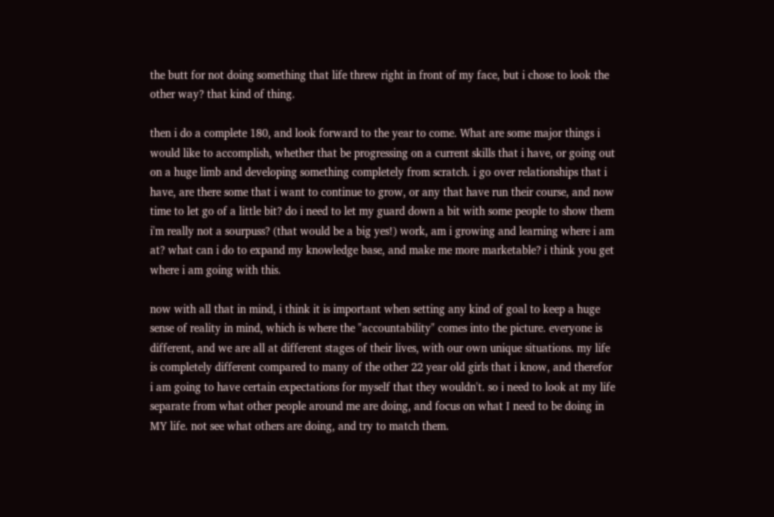the butt for not doing something that life threw right in front of my face, but i chose to look the other way? that kind of thing.

then i do a complete 180, and look forward to the year to come. What are some major things i would like to accomplish, whether that be progressing on a current skills that i have, or going out on a huge limb and developing something completely from scratch. i go over relationships that i have, are there some that i want to continue to grow, or any that have run their course, and now time to let go of a little bit? do i need to let my guard down a bit with some people to show them i'm really not a sourpuss? (that would be a big yes!) work, am i growing and learning where i am at? what can i do to expand my knowledge base, and make me more marketable? i think you get where i am going with this.

now with all that in mind, i think it is important when setting any kind of goal to keep a huge sense of reality in mind, which is where the "accountability" comes into the picture. everyone is different, and we are all at different stages of their lives, with our own unique situations. my life is completely different compared to many of the other 22 year old girls that i know, and therefor i am going to have certain expectations for myself that they wouldn't. so i need to look at my life separate from what other people around me are doing, and focus on what I need to be doing in MY life. not see what others are doing, and try to match them.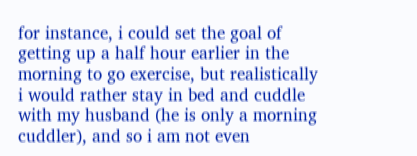for instance, i could set the goal of getting up a half hour earlier in the morning to go exercise, but realistically i would rather stay in bed and cuddle with my husband (he is only a morning cuddler), and so i am not even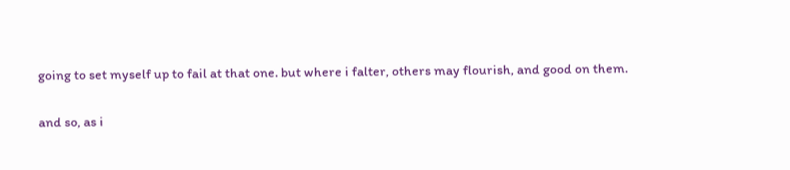going to set myself up to fail at that one. but where i falter, others may flourish, and good on them.

and so, as i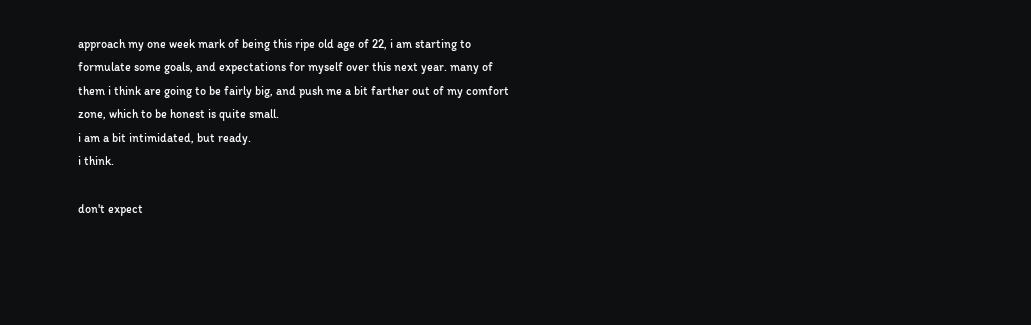approach my one week mark of being this ripe old age of 22, i am starting to formulate some goals, and expectations for myself over this next year. many of them i think are going to be fairly big, and push me a bit farther out of my comfort zone, which to be honest is quite small.
i am a bit intimidated, but ready.
i think.

don't expect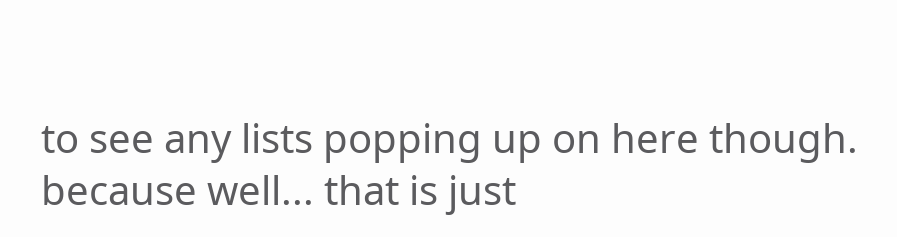to see any lists popping up on here though. because well... that is just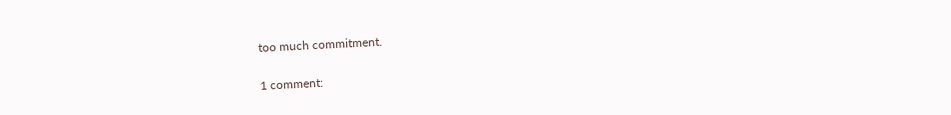too much commitment.

1 comment: